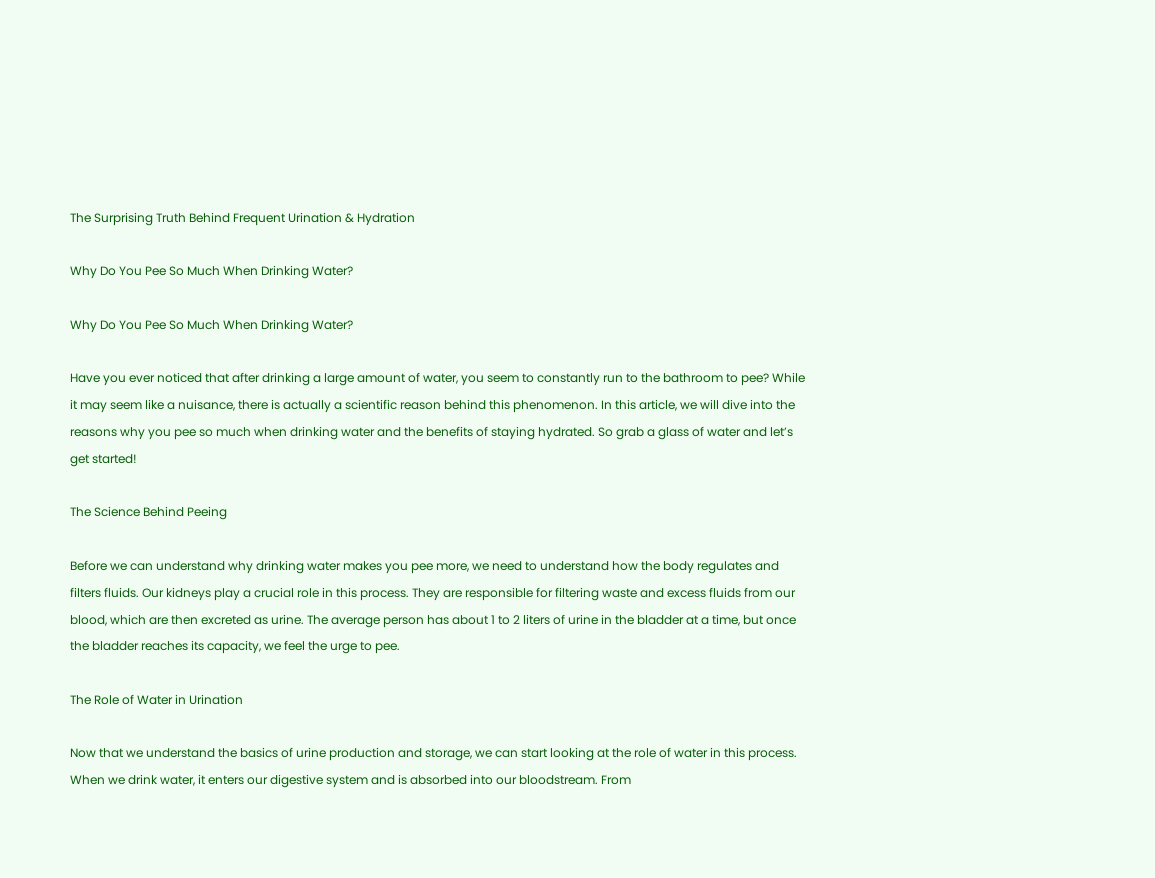The Surprising Truth Behind Frequent Urination & Hydration

Why Do You Pee So Much When Drinking Water?

Why Do You Pee So Much When Drinking Water?

Have you ever noticed that after drinking a large amount of water, you seem to constantly run to the bathroom to pee? While it may seem like a nuisance, there is actually a scientific reason behind this phenomenon. In this article, we will dive into the reasons why you pee so much when drinking water and the benefits of staying hydrated. So grab a glass of water and let’s get started!

The Science Behind Peeing

Before we can understand why drinking water makes you pee more, we need to understand how the body regulates and filters fluids. Our kidneys play a crucial role in this process. They are responsible for filtering waste and excess fluids from our blood, which are then excreted as urine. The average person has about 1 to 2 liters of urine in the bladder at a time, but once the bladder reaches its capacity, we feel the urge to pee.

The Role of Water in Urination

Now that we understand the basics of urine production and storage, we can start looking at the role of water in this process. When we drink water, it enters our digestive system and is absorbed into our bloodstream. From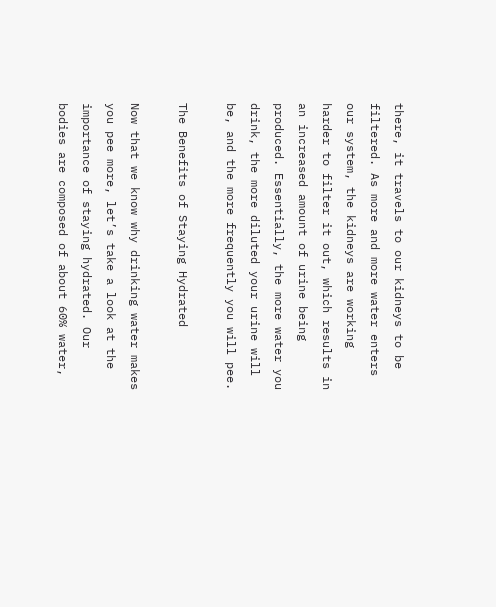there, it travels to our kidneys to be filtered. As more and more water enters our system, the kidneys are working harder to filter it out, which results in an increased amount of urine being produced. Essentially, the more water you drink, the more diluted your urine will be, and the more frequently you will pee.

The Benefits of Staying Hydrated

Now that we know why drinking water makes you pee more, let’s take a look at the importance of staying hydrated. Our bodies are composed of about 60% water,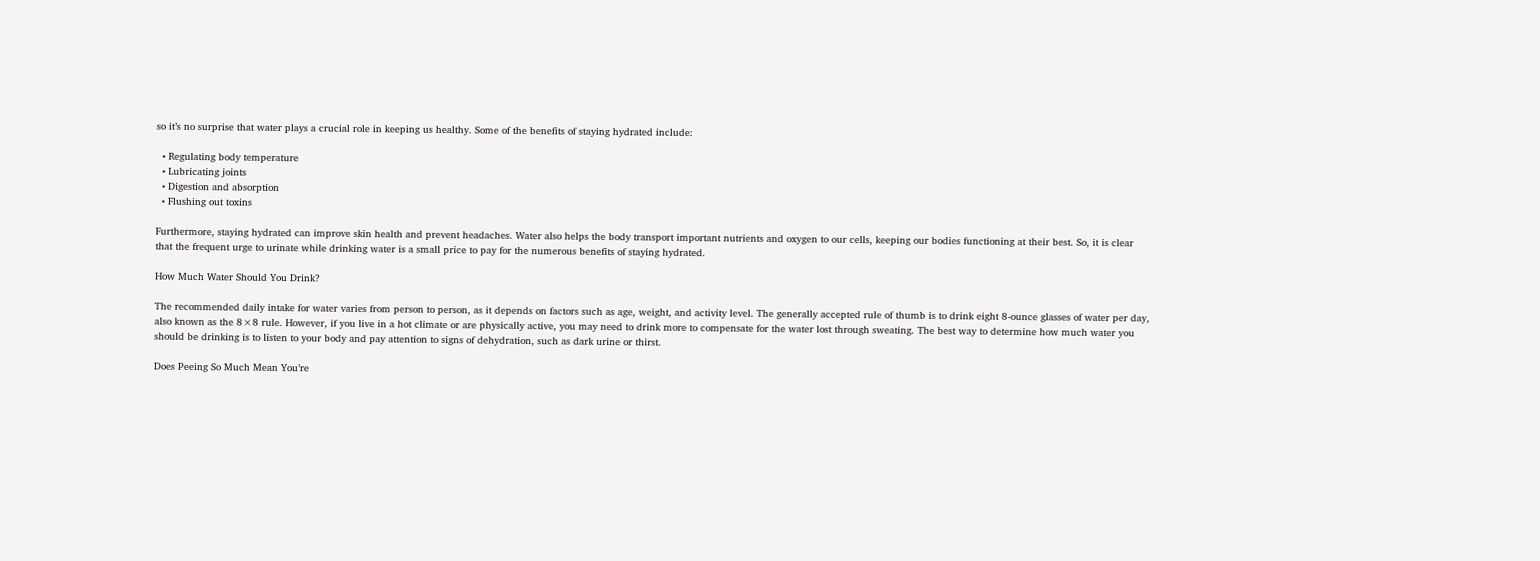so it’s no surprise that water plays a crucial role in keeping us healthy. Some of the benefits of staying hydrated include:

  • Regulating body temperature
  • Lubricating joints
  • Digestion and absorption
  • Flushing out toxins

Furthermore, staying hydrated can improve skin health and prevent headaches. Water also helps the body transport important nutrients and oxygen to our cells, keeping our bodies functioning at their best. So, it is clear that the frequent urge to urinate while drinking water is a small price to pay for the numerous benefits of staying hydrated.

How Much Water Should You Drink?

The recommended daily intake for water varies from person to person, as it depends on factors such as age, weight, and activity level. The generally accepted rule of thumb is to drink eight 8-ounce glasses of water per day, also known as the 8×8 rule. However, if you live in a hot climate or are physically active, you may need to drink more to compensate for the water lost through sweating. The best way to determine how much water you should be drinking is to listen to your body and pay attention to signs of dehydration, such as dark urine or thirst.

Does Peeing So Much Mean You’re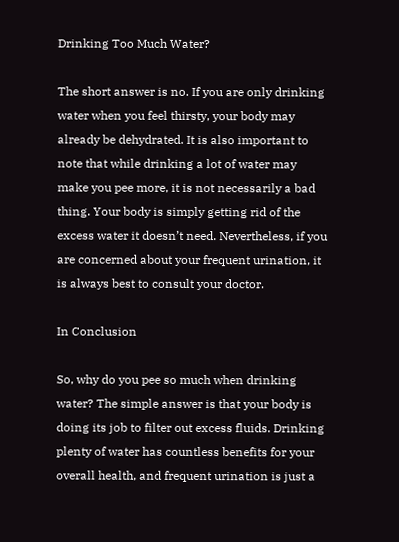Drinking Too Much Water?

The short answer is no. If you are only drinking water when you feel thirsty, your body may already be dehydrated. It is also important to note that while drinking a lot of water may make you pee more, it is not necessarily a bad thing. Your body is simply getting rid of the excess water it doesn’t need. Nevertheless, if you are concerned about your frequent urination, it is always best to consult your doctor.

In Conclusion

So, why do you pee so much when drinking water? The simple answer is that your body is doing its job to filter out excess fluids. Drinking plenty of water has countless benefits for your overall health, and frequent urination is just a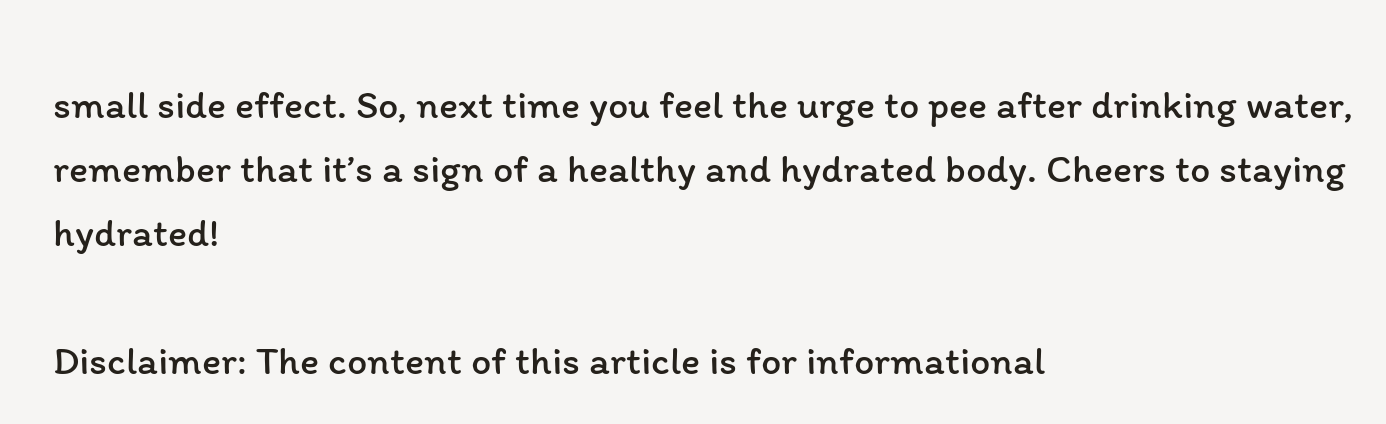small side effect. So, next time you feel the urge to pee after drinking water, remember that it’s a sign of a healthy and hydrated body. Cheers to staying hydrated!

Disclaimer: The content of this article is for informational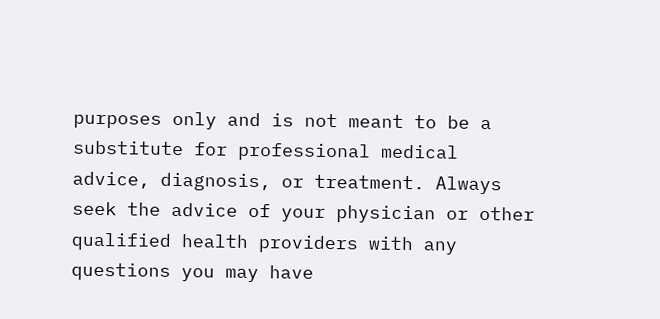purposes only and is not meant to be a substitute for professional medical advice, diagnosis, or treatment. Always seek the advice of your physician or other qualified health providers with any questions you may have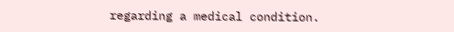regarding a medical condition.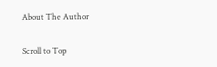About The Author

Scroll to Top